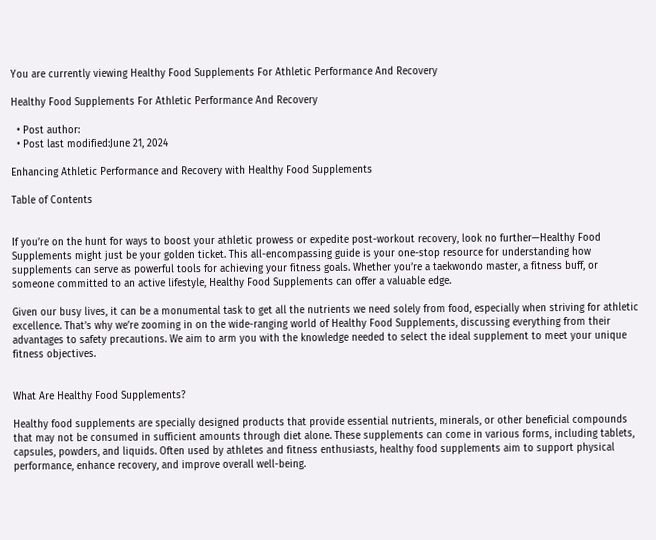You are currently viewing Healthy Food Supplements For Athletic Performance And Recovery

Healthy Food Supplements For Athletic Performance And Recovery

  • Post author:
  • Post last modified:June 21, 2024

Enhancing Athletic Performance and Recovery with Healthy Food Supplements

Table of Contents


If you’re on the hunt for ways to boost your athletic prowess or expedite post-workout recovery, look no further—Healthy Food Supplements might just be your golden ticket. This all-encompassing guide is your one-stop resource for understanding how supplements can serve as powerful tools for achieving your fitness goals. Whether you’re a taekwondo master, a fitness buff, or someone committed to an active lifestyle, Healthy Food Supplements can offer a valuable edge.

Given our busy lives, it can be a monumental task to get all the nutrients we need solely from food, especially when striving for athletic excellence. That’s why we’re zooming in on the wide-ranging world of Healthy Food Supplements, discussing everything from their advantages to safety precautions. We aim to arm you with the knowledge needed to select the ideal supplement to meet your unique fitness objectives.


What Are Healthy Food Supplements?

Healthy food supplements are specially designed products that provide essential nutrients, minerals, or other beneficial compounds that may not be consumed in sufficient amounts through diet alone. These supplements can come in various forms, including tablets, capsules, powders, and liquids. Often used by athletes and fitness enthusiasts, healthy food supplements aim to support physical performance, enhance recovery, and improve overall well-being.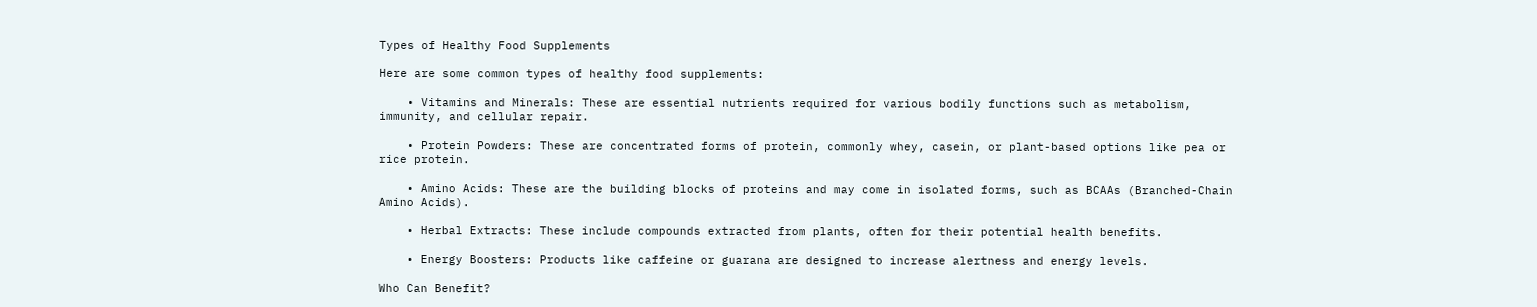Types of Healthy Food Supplements

Here are some common types of healthy food supplements:

    • Vitamins and Minerals: These are essential nutrients required for various bodily functions such as metabolism, immunity, and cellular repair.

    • Protein Powders: These are concentrated forms of protein, commonly whey, casein, or plant-based options like pea or rice protein.

    • Amino Acids: These are the building blocks of proteins and may come in isolated forms, such as BCAAs (Branched-Chain Amino Acids).

    • Herbal Extracts: These include compounds extracted from plants, often for their potential health benefits.

    • Energy Boosters: Products like caffeine or guarana are designed to increase alertness and energy levels.

Who Can Benefit?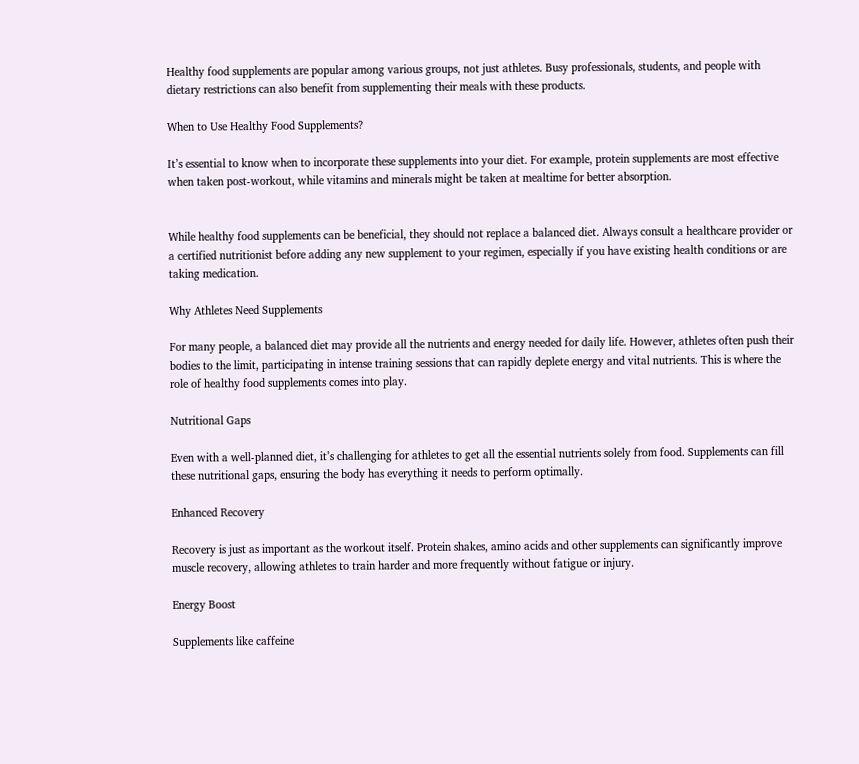Healthy food supplements are popular among various groups, not just athletes. Busy professionals, students, and people with dietary restrictions can also benefit from supplementing their meals with these products.

When to Use Healthy Food Supplements?

It’s essential to know when to incorporate these supplements into your diet. For example, protein supplements are most effective when taken post-workout, while vitamins and minerals might be taken at mealtime for better absorption.


While healthy food supplements can be beneficial, they should not replace a balanced diet. Always consult a healthcare provider or a certified nutritionist before adding any new supplement to your regimen, especially if you have existing health conditions or are taking medication.

Why Athletes Need Supplements

For many people, a balanced diet may provide all the nutrients and energy needed for daily life. However, athletes often push their bodies to the limit, participating in intense training sessions that can rapidly deplete energy and vital nutrients. This is where the role of healthy food supplements comes into play.

Nutritional Gaps

Even with a well-planned diet, it’s challenging for athletes to get all the essential nutrients solely from food. Supplements can fill these nutritional gaps, ensuring the body has everything it needs to perform optimally.

Enhanced Recovery

Recovery is just as important as the workout itself. Protein shakes, amino acids and other supplements can significantly improve muscle recovery, allowing athletes to train harder and more frequently without fatigue or injury.

Energy Boost

Supplements like caffeine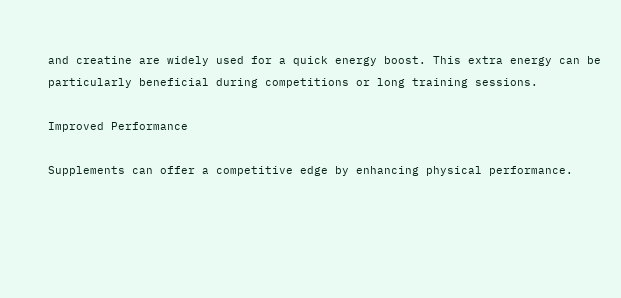and creatine are widely used for a quick energy boost. This extra energy can be particularly beneficial during competitions or long training sessions.

Improved Performance

Supplements can offer a competitive edge by enhancing physical performance.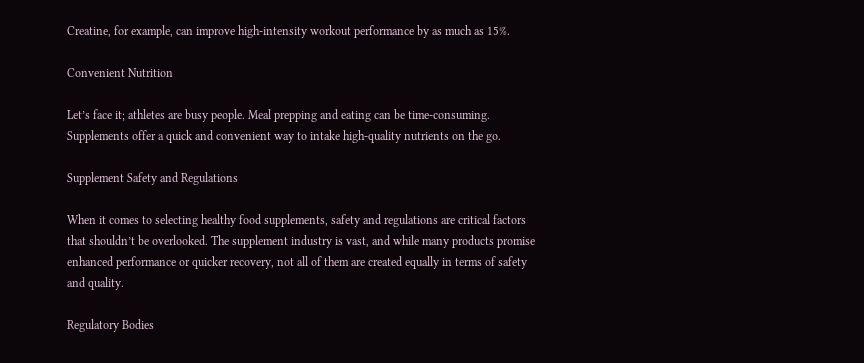Creatine, for example, can improve high-intensity workout performance by as much as 15%.

Convenient Nutrition

Let’s face it; athletes are busy people. Meal prepping and eating can be time-consuming. Supplements offer a quick and convenient way to intake high-quality nutrients on the go.

Supplement Safety and Regulations

When it comes to selecting healthy food supplements, safety and regulations are critical factors that shouldn’t be overlooked. The supplement industry is vast, and while many products promise enhanced performance or quicker recovery, not all of them are created equally in terms of safety and quality.

Regulatory Bodies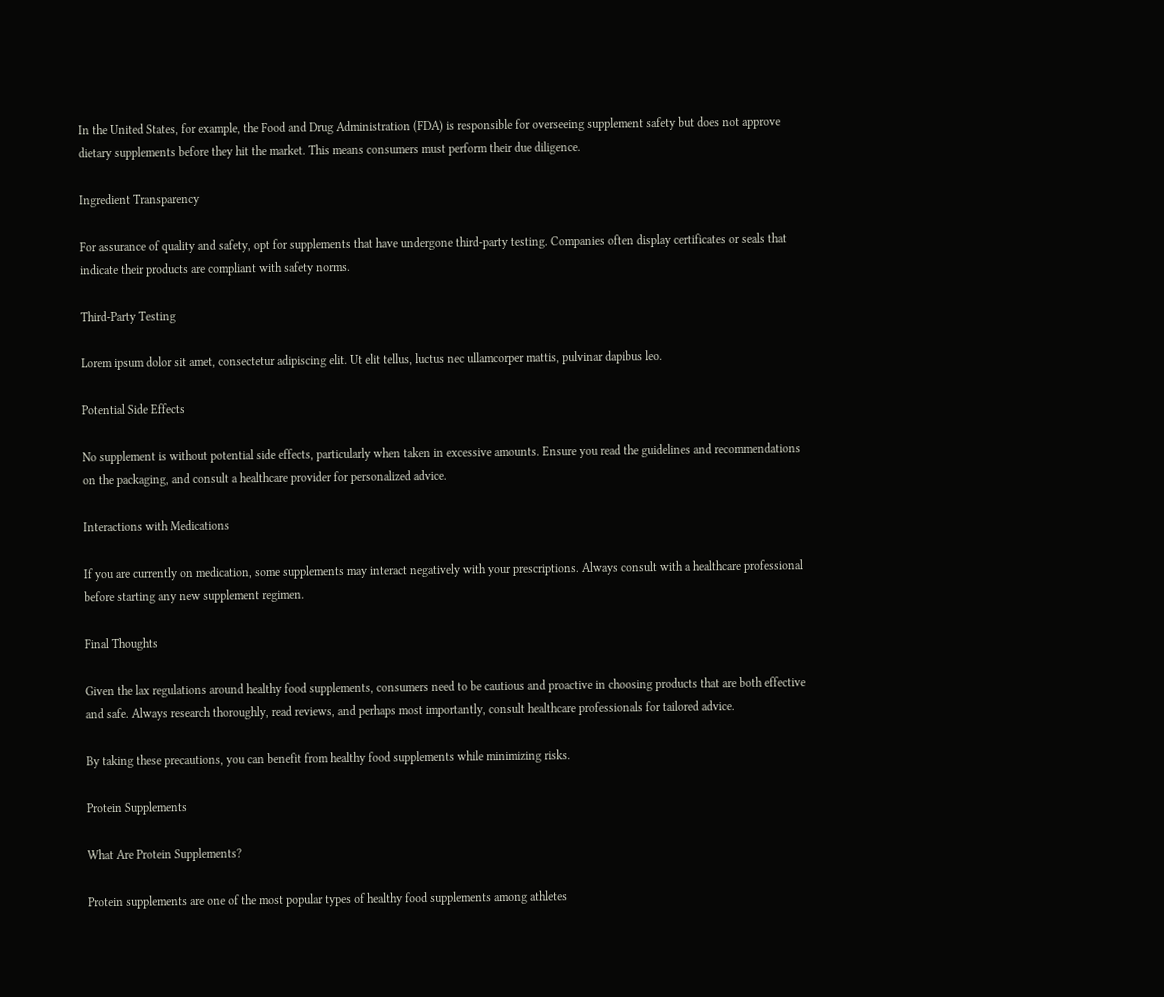In the United States, for example, the Food and Drug Administration (FDA) is responsible for overseeing supplement safety but does not approve dietary supplements before they hit the market. This means consumers must perform their due diligence.

Ingredient Transparency

For assurance of quality and safety, opt for supplements that have undergone third-party testing. Companies often display certificates or seals that indicate their products are compliant with safety norms.

Third-Party Testing

Lorem ipsum dolor sit amet, consectetur adipiscing elit. Ut elit tellus, luctus nec ullamcorper mattis, pulvinar dapibus leo.

Potential Side Effects

No supplement is without potential side effects, particularly when taken in excessive amounts. Ensure you read the guidelines and recommendations on the packaging, and consult a healthcare provider for personalized advice.

Interactions with Medications

If you are currently on medication, some supplements may interact negatively with your prescriptions. Always consult with a healthcare professional before starting any new supplement regimen.

Final Thoughts

Given the lax regulations around healthy food supplements, consumers need to be cautious and proactive in choosing products that are both effective and safe. Always research thoroughly, read reviews, and perhaps most importantly, consult healthcare professionals for tailored advice.

By taking these precautions, you can benefit from healthy food supplements while minimizing risks.

Protein Supplements

What Are Protein Supplements?

Protein supplements are one of the most popular types of healthy food supplements among athletes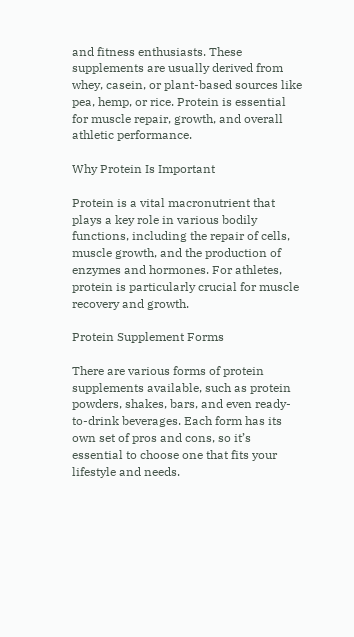and fitness enthusiasts. These supplements are usually derived from whey, casein, or plant-based sources like pea, hemp, or rice. Protein is essential for muscle repair, growth, and overall athletic performance.

Why Protein Is Important

Protein is a vital macronutrient that plays a key role in various bodily functions, including the repair of cells, muscle growth, and the production of enzymes and hormones. For athletes, protein is particularly crucial for muscle recovery and growth.

Protein Supplement Forms

There are various forms of protein supplements available, such as protein powders, shakes, bars, and even ready-to-drink beverages. Each form has its own set of pros and cons, so it’s essential to choose one that fits your lifestyle and needs.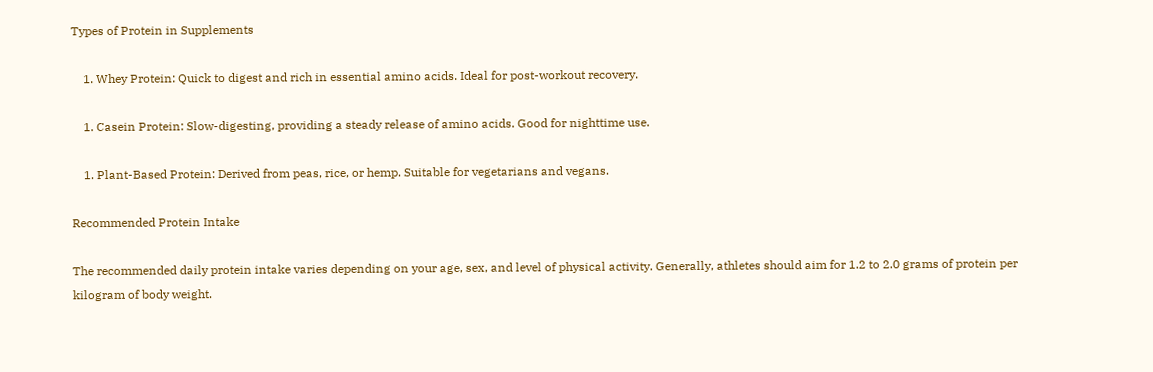Types of Protein in Supplements

    1. Whey Protein: Quick to digest and rich in essential amino acids. Ideal for post-workout recovery.

    1. Casein Protein: Slow-digesting, providing a steady release of amino acids. Good for nighttime use.

    1. Plant-Based Protein: Derived from peas, rice, or hemp. Suitable for vegetarians and vegans.

Recommended Protein Intake

The recommended daily protein intake varies depending on your age, sex, and level of physical activity. Generally, athletes should aim for 1.2 to 2.0 grams of protein per kilogram of body weight.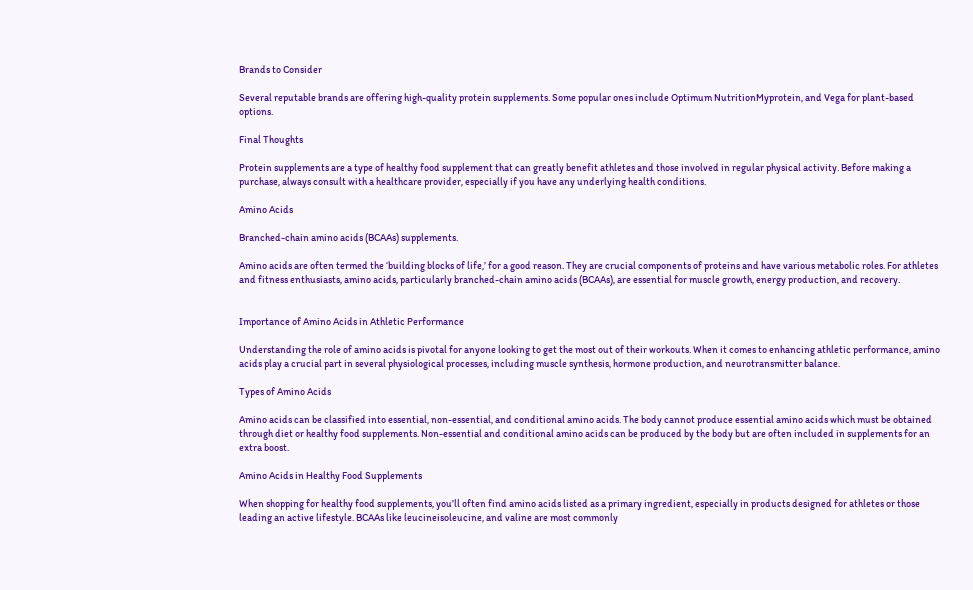Brands to Consider

Several reputable brands are offering high-quality protein supplements. Some popular ones include Optimum NutritionMyprotein, and Vega for plant-based options.

Final Thoughts

Protein supplements are a type of healthy food supplement that can greatly benefit athletes and those involved in regular physical activity. Before making a purchase, always consult with a healthcare provider, especially if you have any underlying health conditions.

Amino Acids

Branched-chain amino acids (BCAAs) supplements.

Amino acids are often termed the ‘building blocks of life,’ for a good reason. They are crucial components of proteins and have various metabolic roles. For athletes and fitness enthusiasts, amino acids, particularly branched-chain amino acids (BCAAs), are essential for muscle growth, energy production, and recovery.


Importance of Amino Acids in Athletic Performance

Understanding the role of amino acids is pivotal for anyone looking to get the most out of their workouts. When it comes to enhancing athletic performance, amino acids play a crucial part in several physiological processes, including muscle synthesis, hormone production, and neurotransmitter balance.

Types of Amino Acids

Amino acids can be classified into essential, non-essential, and conditional amino acids. The body cannot produce essential amino acids which must be obtained through diet or healthy food supplements. Non-essential and conditional amino acids can be produced by the body but are often included in supplements for an extra boost.

Amino Acids in Healthy Food Supplements

When shopping for healthy food supplements, you’ll often find amino acids listed as a primary ingredient, especially in products designed for athletes or those leading an active lifestyle. BCAAs like leucineisoleucine, and valine are most commonly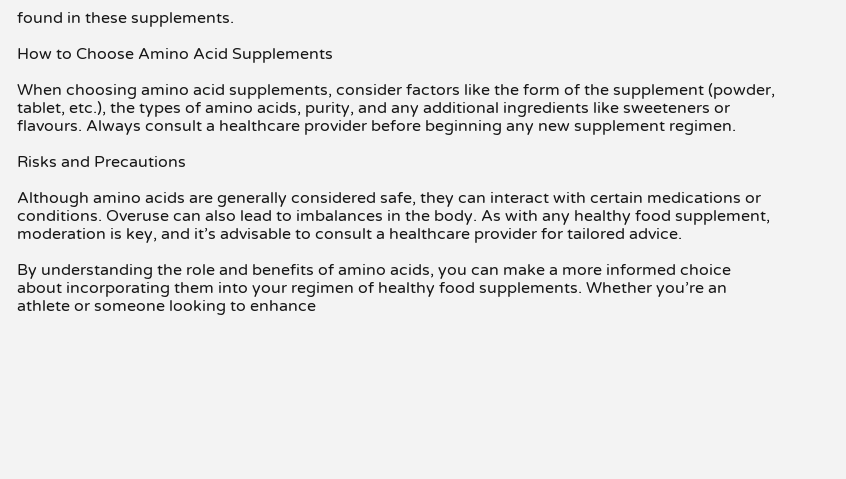found in these supplements.

How to Choose Amino Acid Supplements

When choosing amino acid supplements, consider factors like the form of the supplement (powder, tablet, etc.), the types of amino acids, purity, and any additional ingredients like sweeteners or flavours. Always consult a healthcare provider before beginning any new supplement regimen.

Risks and Precautions

Although amino acids are generally considered safe, they can interact with certain medications or conditions. Overuse can also lead to imbalances in the body. As with any healthy food supplement, moderation is key, and it’s advisable to consult a healthcare provider for tailored advice.

By understanding the role and benefits of amino acids, you can make a more informed choice about incorporating them into your regimen of healthy food supplements. Whether you’re an athlete or someone looking to enhance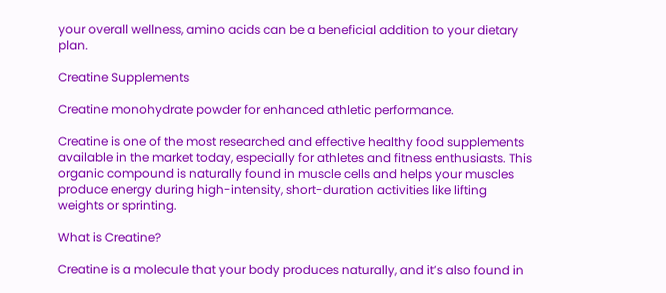your overall wellness, amino acids can be a beneficial addition to your dietary plan.

Creatine Supplements

Creatine monohydrate powder for enhanced athletic performance.

Creatine is one of the most researched and effective healthy food supplements available in the market today, especially for athletes and fitness enthusiasts. This organic compound is naturally found in muscle cells and helps your muscles produce energy during high-intensity, short-duration activities like lifting weights or sprinting.

What is Creatine?

Creatine is a molecule that your body produces naturally, and it’s also found in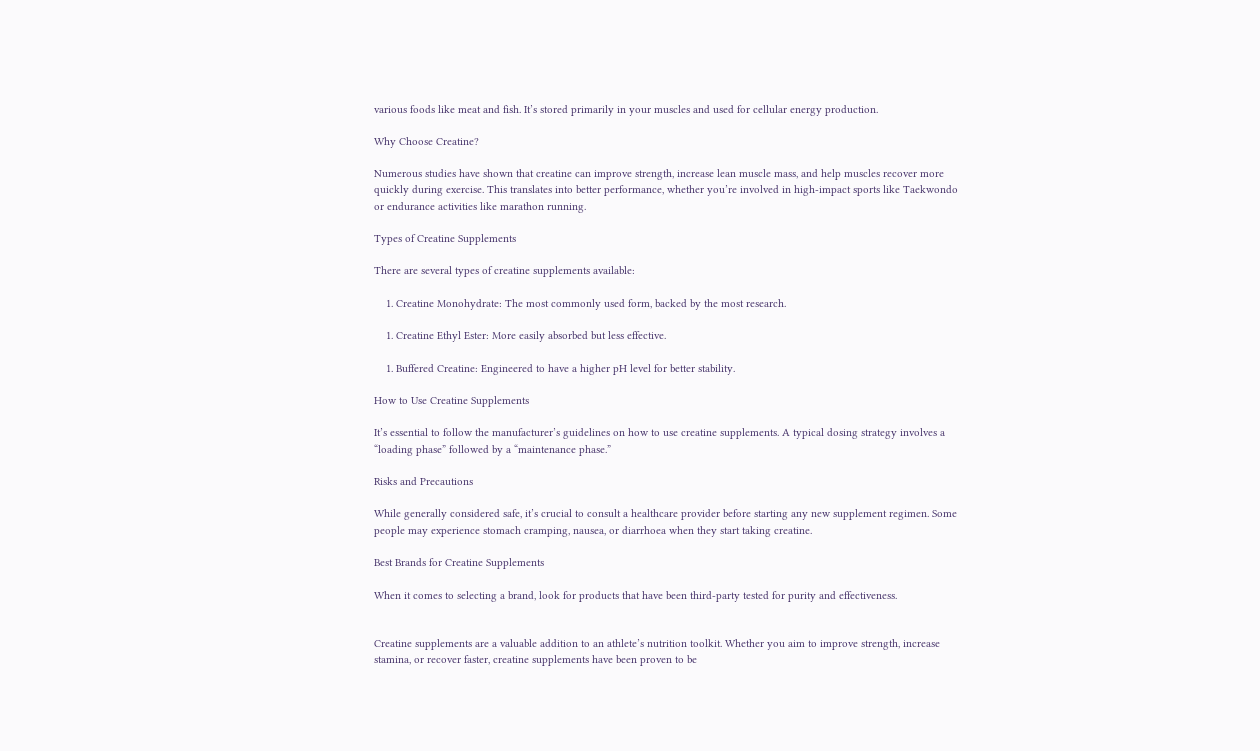various foods like meat and fish. It’s stored primarily in your muscles and used for cellular energy production.

Why Choose Creatine?

Numerous studies have shown that creatine can improve strength, increase lean muscle mass, and help muscles recover more quickly during exercise. This translates into better performance, whether you’re involved in high-impact sports like Taekwondo or endurance activities like marathon running.

Types of Creatine Supplements

There are several types of creatine supplements available:

    1. Creatine Monohydrate: The most commonly used form, backed by the most research.

    1. Creatine Ethyl Ester: More easily absorbed but less effective.

    1. Buffered Creatine: Engineered to have a higher pH level for better stability.

How to Use Creatine Supplements

It’s essential to follow the manufacturer’s guidelines on how to use creatine supplements. A typical dosing strategy involves a “loading phase” followed by a “maintenance phase.”

Risks and Precautions

While generally considered safe, it’s crucial to consult a healthcare provider before starting any new supplement regimen. Some people may experience stomach cramping, nausea, or diarrhoea when they start taking creatine.

Best Brands for Creatine Supplements

When it comes to selecting a brand, look for products that have been third-party tested for purity and effectiveness.


Creatine supplements are a valuable addition to an athlete’s nutrition toolkit. Whether you aim to improve strength, increase stamina, or recover faster, creatine supplements have been proven to be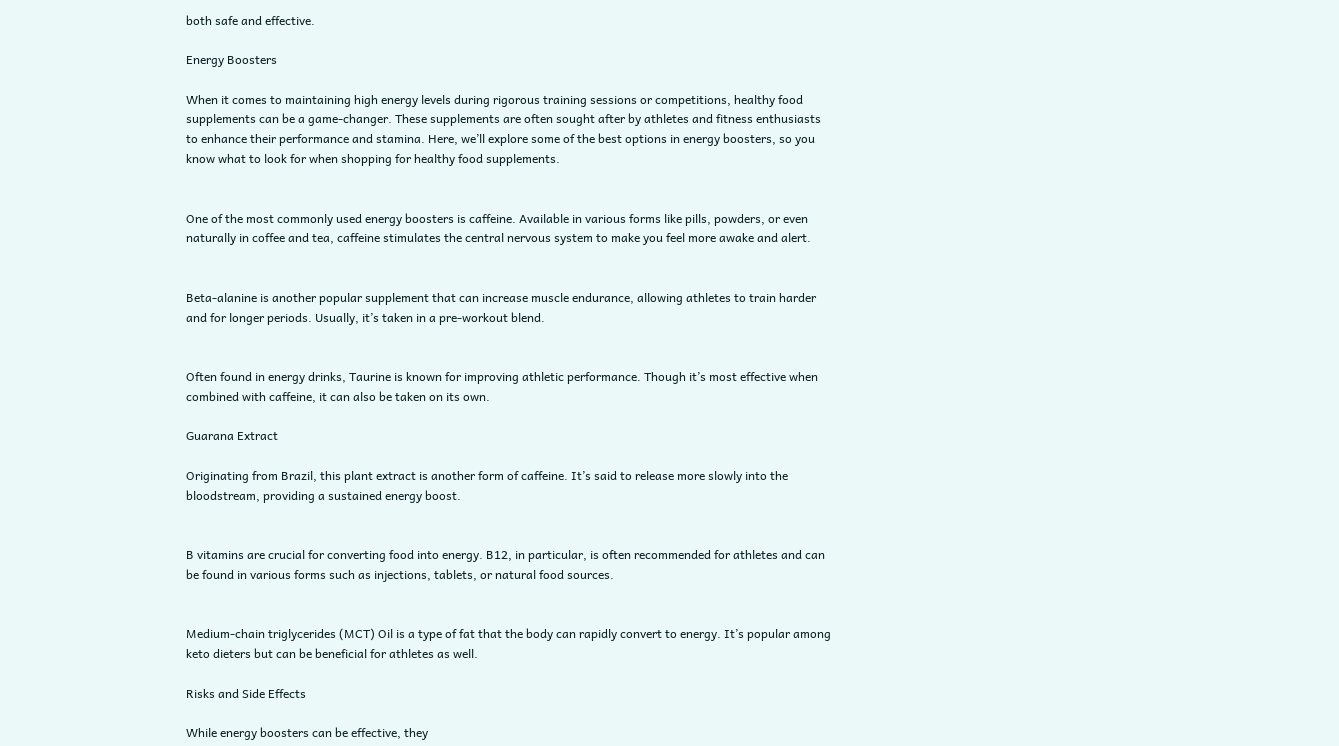both safe and effective.

Energy Boosters

When it comes to maintaining high energy levels during rigorous training sessions or competitions, healthy food supplements can be a game-changer. These supplements are often sought after by athletes and fitness enthusiasts to enhance their performance and stamina. Here, we’ll explore some of the best options in energy boosters, so you know what to look for when shopping for healthy food supplements.


One of the most commonly used energy boosters is caffeine. Available in various forms like pills, powders, or even naturally in coffee and tea, caffeine stimulates the central nervous system to make you feel more awake and alert.


Beta-alanine is another popular supplement that can increase muscle endurance, allowing athletes to train harder and for longer periods. Usually, it’s taken in a pre-workout blend.


Often found in energy drinks, Taurine is known for improving athletic performance. Though it’s most effective when combined with caffeine, it can also be taken on its own.

Guarana Extract

Originating from Brazil, this plant extract is another form of caffeine. It’s said to release more slowly into the bloodstream, providing a sustained energy boost.


B vitamins are crucial for converting food into energy. B12, in particular, is often recommended for athletes and can be found in various forms such as injections, tablets, or natural food sources.


Medium-chain triglycerides (MCT) Oil is a type of fat that the body can rapidly convert to energy. It’s popular among keto dieters but can be beneficial for athletes as well.

Risks and Side Effects

While energy boosters can be effective, they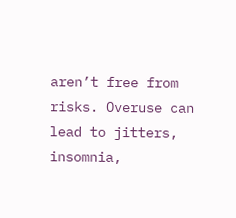aren’t free from risks. Overuse can lead to jitters, insomnia,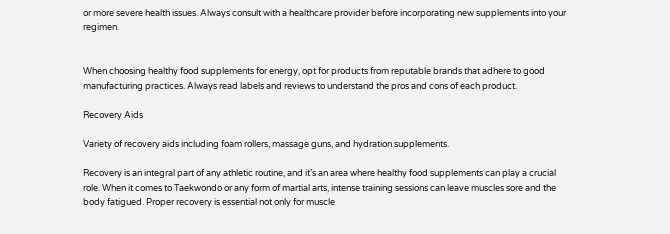or more severe health issues. Always consult with a healthcare provider before incorporating new supplements into your regimen.


When choosing healthy food supplements for energy, opt for products from reputable brands that adhere to good manufacturing practices. Always read labels and reviews to understand the pros and cons of each product.

Recovery Aids

Variety of recovery aids including foam rollers, massage guns, and hydration supplements.

Recovery is an integral part of any athletic routine, and it’s an area where healthy food supplements can play a crucial role. When it comes to Taekwondo or any form of martial arts, intense training sessions can leave muscles sore and the body fatigued. Proper recovery is essential not only for muscle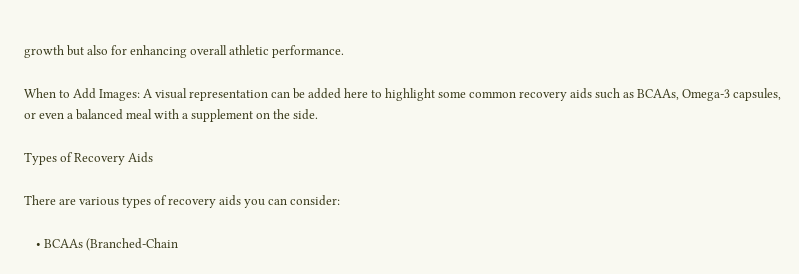growth but also for enhancing overall athletic performance.

When to Add Images: A visual representation can be added here to highlight some common recovery aids such as BCAAs, Omega-3 capsules, or even a balanced meal with a supplement on the side.

Types of Recovery Aids

There are various types of recovery aids you can consider:

    • BCAAs (Branched-Chain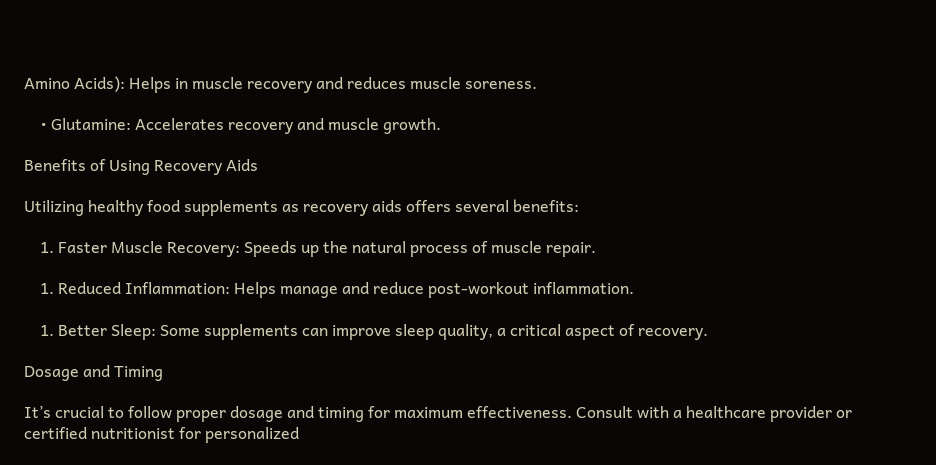Amino Acids): Helps in muscle recovery and reduces muscle soreness.

    • Glutamine: Accelerates recovery and muscle growth.

Benefits of Using Recovery Aids

Utilizing healthy food supplements as recovery aids offers several benefits:

    1. Faster Muscle Recovery: Speeds up the natural process of muscle repair.

    1. Reduced Inflammation: Helps manage and reduce post-workout inflammation.

    1. Better Sleep: Some supplements can improve sleep quality, a critical aspect of recovery.

Dosage and Timing

It’s crucial to follow proper dosage and timing for maximum effectiveness. Consult with a healthcare provider or certified nutritionist for personalized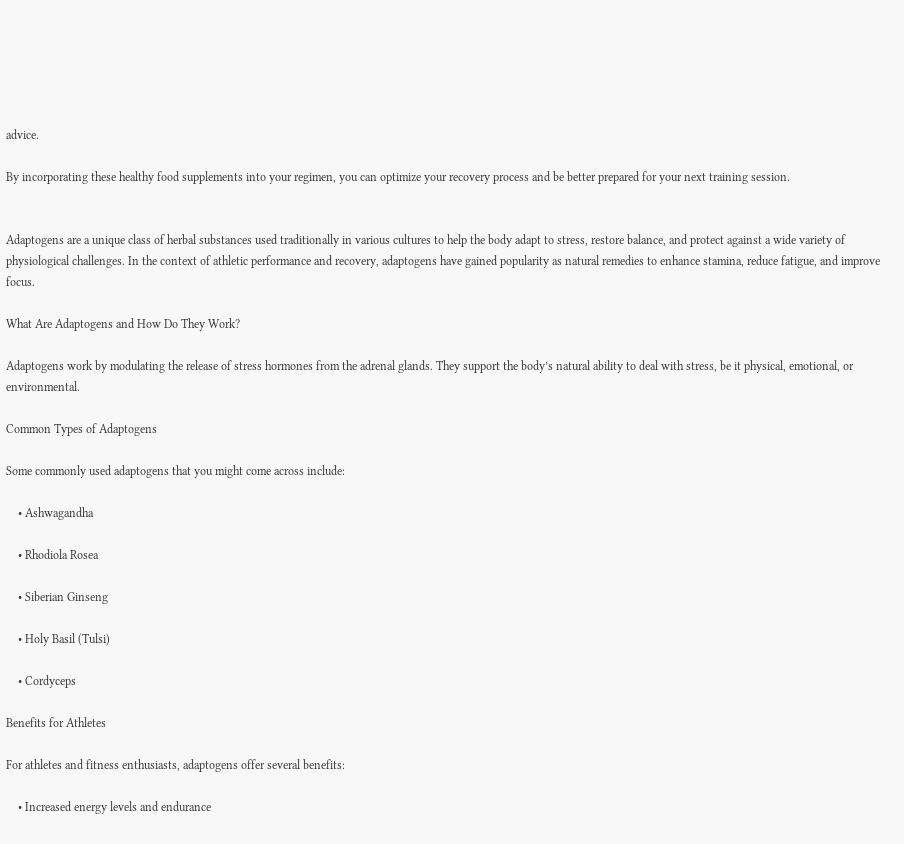advice.

By incorporating these healthy food supplements into your regimen, you can optimize your recovery process and be better prepared for your next training session.


Adaptogens are a unique class of herbal substances used traditionally in various cultures to help the body adapt to stress, restore balance, and protect against a wide variety of physiological challenges. In the context of athletic performance and recovery, adaptogens have gained popularity as natural remedies to enhance stamina, reduce fatigue, and improve focus.

What Are Adaptogens and How Do They Work?

Adaptogens work by modulating the release of stress hormones from the adrenal glands. They support the body’s natural ability to deal with stress, be it physical, emotional, or environmental.

Common Types of Adaptogens

Some commonly used adaptogens that you might come across include:

    • Ashwagandha

    • Rhodiola Rosea

    • Siberian Ginseng

    • Holy Basil (Tulsi)

    • Cordyceps

Benefits for Athletes

For athletes and fitness enthusiasts, adaptogens offer several benefits:

    • Increased energy levels and endurance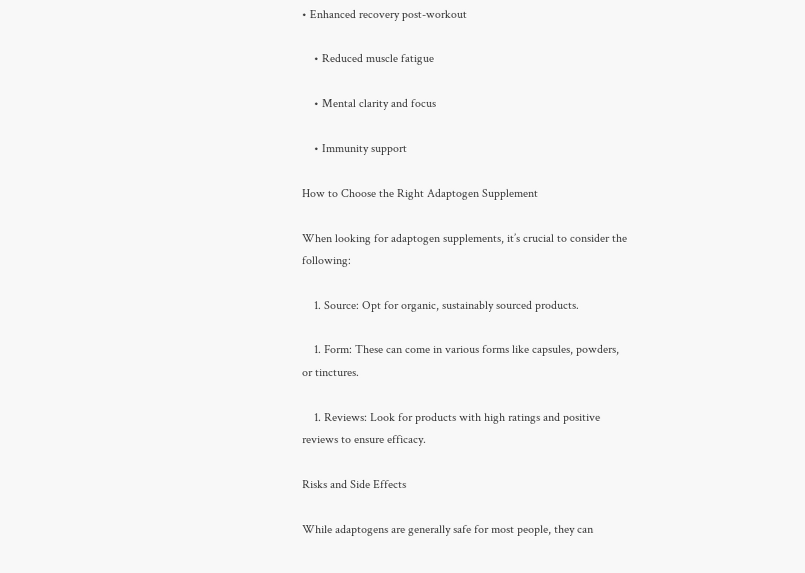• Enhanced recovery post-workout

    • Reduced muscle fatigue

    • Mental clarity and focus

    • Immunity support

How to Choose the Right Adaptogen Supplement

When looking for adaptogen supplements, it’s crucial to consider the following:

    1. Source: Opt for organic, sustainably sourced products.

    1. Form: These can come in various forms like capsules, powders, or tinctures.

    1. Reviews: Look for products with high ratings and positive reviews to ensure efficacy.

Risks and Side Effects

While adaptogens are generally safe for most people, they can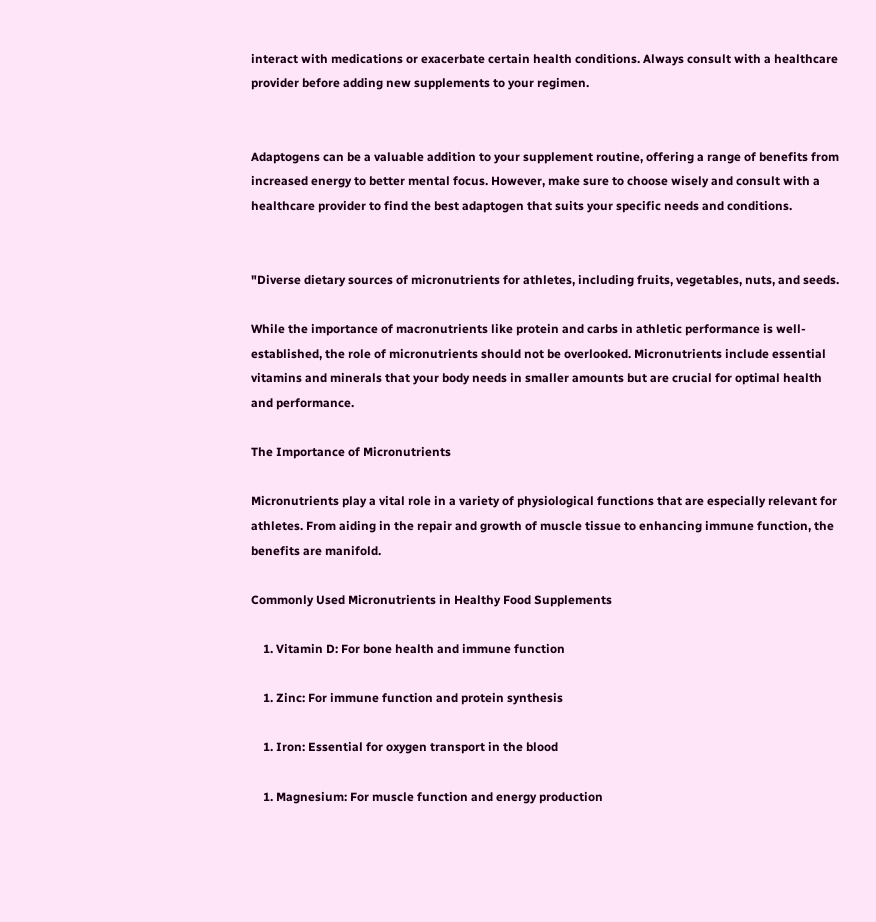interact with medications or exacerbate certain health conditions. Always consult with a healthcare provider before adding new supplements to your regimen.


Adaptogens can be a valuable addition to your supplement routine, offering a range of benefits from increased energy to better mental focus. However, make sure to choose wisely and consult with a healthcare provider to find the best adaptogen that suits your specific needs and conditions.


"Diverse dietary sources of micronutrients for athletes, including fruits, vegetables, nuts, and seeds.

While the importance of macronutrients like protein and carbs in athletic performance is well-established, the role of micronutrients should not be overlooked. Micronutrients include essential vitamins and minerals that your body needs in smaller amounts but are crucial for optimal health and performance.

The Importance of Micronutrients

Micronutrients play a vital role in a variety of physiological functions that are especially relevant for athletes. From aiding in the repair and growth of muscle tissue to enhancing immune function, the benefits are manifold.

Commonly Used Micronutrients in Healthy Food Supplements

    1. Vitamin D: For bone health and immune function

    1. Zinc: For immune function and protein synthesis

    1. Iron: Essential for oxygen transport in the blood

    1. Magnesium: For muscle function and energy production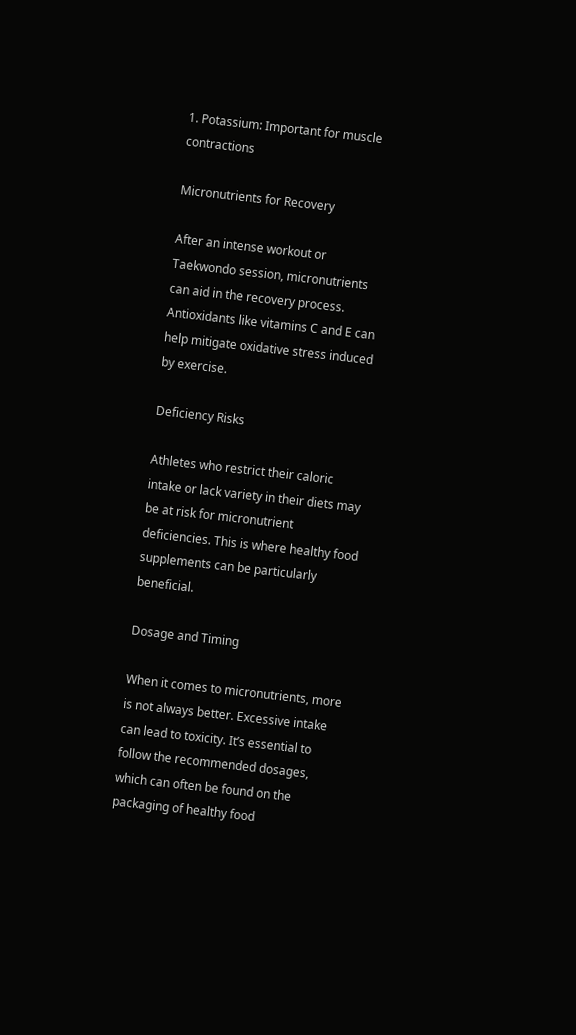1. Potassium: Important for muscle contractions

Micronutrients for Recovery

After an intense workout or Taekwondo session, micronutrients can aid in the recovery process. Antioxidants like vitamins C and E can help mitigate oxidative stress induced by exercise.

Deficiency Risks

Athletes who restrict their caloric intake or lack variety in their diets may be at risk for micronutrient deficiencies. This is where healthy food supplements can be particularly beneficial.

Dosage and Timing

When it comes to micronutrients, more is not always better. Excessive intake can lead to toxicity. It’s essential to follow the recommended dosages, which can often be found on the packaging of healthy food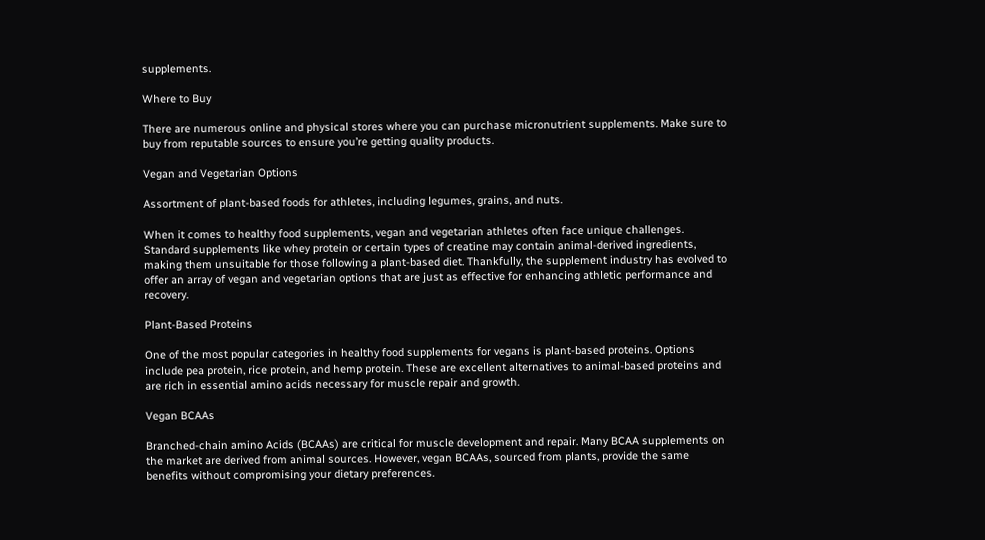supplements.

Where to Buy

There are numerous online and physical stores where you can purchase micronutrient supplements. Make sure to buy from reputable sources to ensure you’re getting quality products.

Vegan and Vegetarian Options

Assortment of plant-based foods for athletes, including legumes, grains, and nuts.

When it comes to healthy food supplements, vegan and vegetarian athletes often face unique challenges. Standard supplements like whey protein or certain types of creatine may contain animal-derived ingredients, making them unsuitable for those following a plant-based diet. Thankfully, the supplement industry has evolved to offer an array of vegan and vegetarian options that are just as effective for enhancing athletic performance and recovery.

Plant-Based Proteins

One of the most popular categories in healthy food supplements for vegans is plant-based proteins. Options include pea protein, rice protein, and hemp protein. These are excellent alternatives to animal-based proteins and are rich in essential amino acids necessary for muscle repair and growth.

Vegan BCAAs

Branched-chain amino Acids (BCAAs) are critical for muscle development and repair. Many BCAA supplements on the market are derived from animal sources. However, vegan BCAAs, sourced from plants, provide the same benefits without compromising your dietary preferences.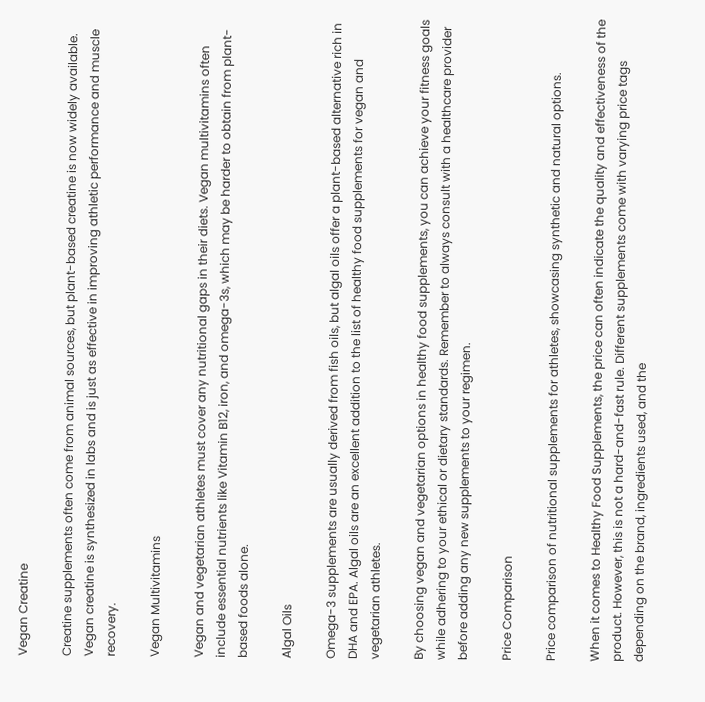Vegan Creatine

Creatine supplements often come from animal sources, but plant-based creatine is now widely available. Vegan creatine is synthesized in labs and is just as effective in improving athletic performance and muscle recovery.

Vegan Multivitamins

Vegan and vegetarian athletes must cover any nutritional gaps in their diets. Vegan multivitamins often include essential nutrients like Vitamin B12, iron, and omega-3s, which may be harder to obtain from plant-based foods alone.

Algal Oils

Omega-3 supplements are usually derived from fish oils, but algal oils offer a plant-based alternative rich in DHA and EPA. Algal oils are an excellent addition to the list of healthy food supplements for vegan and vegetarian athletes.

By choosing vegan and vegetarian options in healthy food supplements, you can achieve your fitness goals while adhering to your ethical or dietary standards. Remember to always consult with a healthcare provider before adding any new supplements to your regimen.

Price Comparison

Price comparison of nutritional supplements for athletes, showcasing synthetic and natural options.

When it comes to Healthy Food Supplements, the price can often indicate the quality and effectiveness of the product. However, this is not a hard-and-fast rule. Different supplements come with varying price tags depending on the brand, ingredients used, and the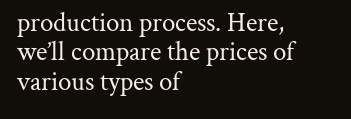production process. Here, we’ll compare the prices of various types of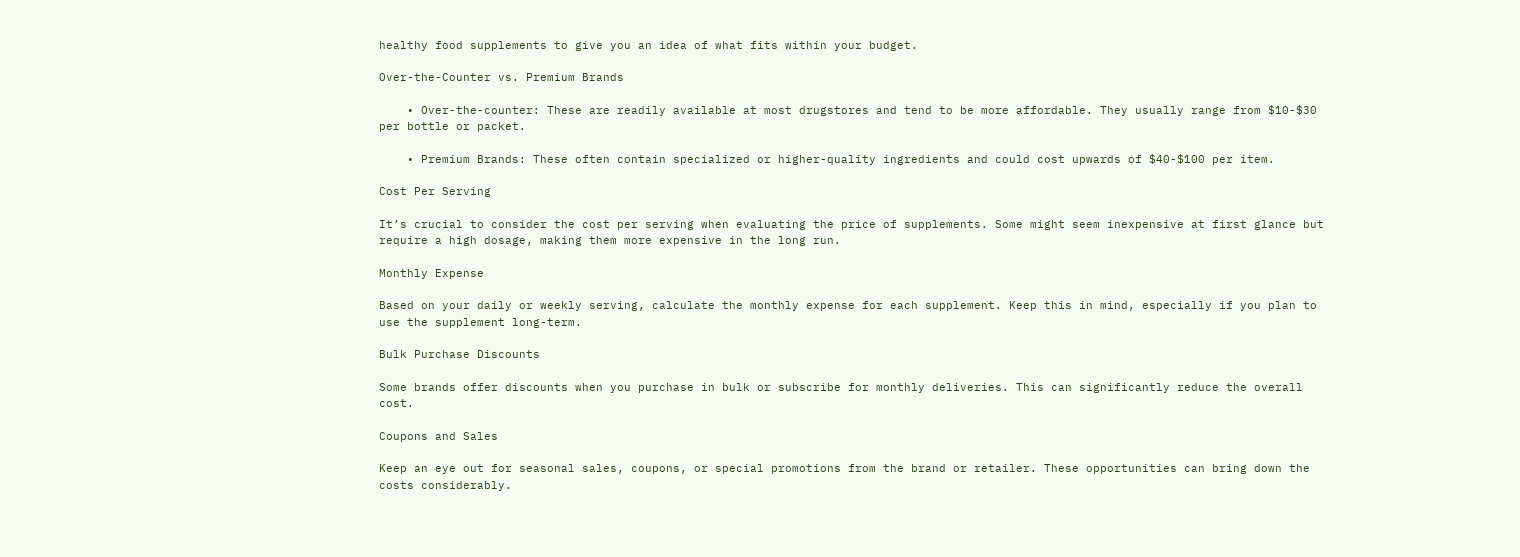healthy food supplements to give you an idea of what fits within your budget.

Over-the-Counter vs. Premium Brands

    • Over-the-counter: These are readily available at most drugstores and tend to be more affordable. They usually range from $10-$30 per bottle or packet.

    • Premium Brands: These often contain specialized or higher-quality ingredients and could cost upwards of $40-$100 per item.

Cost Per Serving

It’s crucial to consider the cost per serving when evaluating the price of supplements. Some might seem inexpensive at first glance but require a high dosage, making them more expensive in the long run.

Monthly Expense

Based on your daily or weekly serving, calculate the monthly expense for each supplement. Keep this in mind, especially if you plan to use the supplement long-term.

Bulk Purchase Discounts

Some brands offer discounts when you purchase in bulk or subscribe for monthly deliveries. This can significantly reduce the overall cost.

Coupons and Sales

Keep an eye out for seasonal sales, coupons, or special promotions from the brand or retailer. These opportunities can bring down the costs considerably.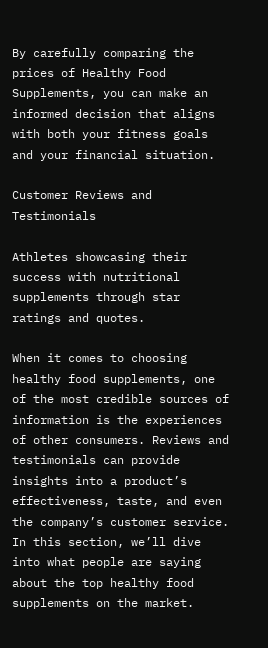By carefully comparing the prices of Healthy Food Supplements, you can make an informed decision that aligns with both your fitness goals and your financial situation.

Customer Reviews and Testimonials

Athletes showcasing their success with nutritional supplements through star ratings and quotes.

When it comes to choosing healthy food supplements, one of the most credible sources of information is the experiences of other consumers. Reviews and testimonials can provide insights into a product’s effectiveness, taste, and even the company’s customer service. In this section, we’ll dive into what people are saying about the top healthy food supplements on the market.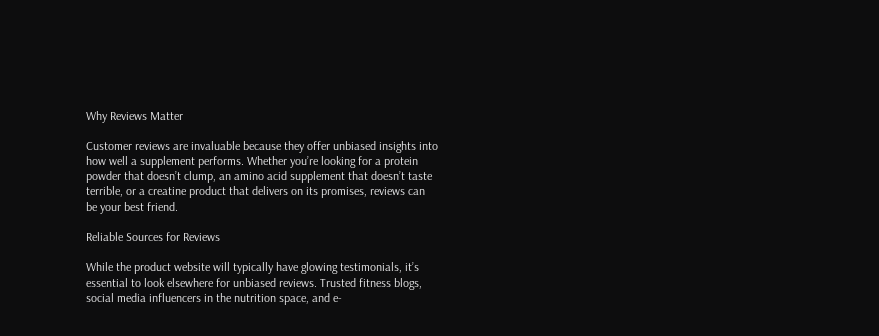Why Reviews Matter

Customer reviews are invaluable because they offer unbiased insights into how well a supplement performs. Whether you’re looking for a protein powder that doesn’t clump, an amino acid supplement that doesn’t taste terrible, or a creatine product that delivers on its promises, reviews can be your best friend.

Reliable Sources for Reviews

While the product website will typically have glowing testimonials, it’s essential to look elsewhere for unbiased reviews. Trusted fitness blogs, social media influencers in the nutrition space, and e-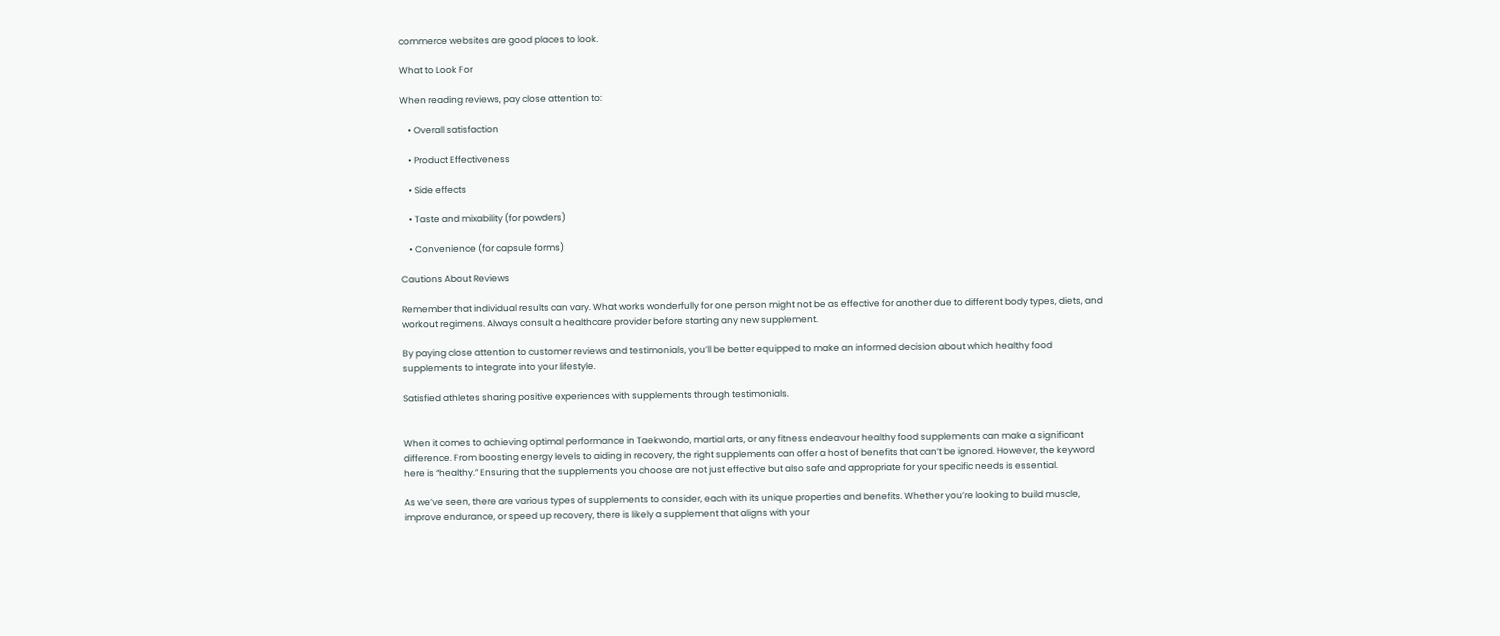commerce websites are good places to look.

What to Look For

When reading reviews, pay close attention to:

    • Overall satisfaction

    • Product Effectiveness

    • Side effects

    • Taste and mixability (for powders)

    • Convenience (for capsule forms)

Cautions About Reviews

Remember that individual results can vary. What works wonderfully for one person might not be as effective for another due to different body types, diets, and workout regimens. Always consult a healthcare provider before starting any new supplement.

By paying close attention to customer reviews and testimonials, you’ll be better equipped to make an informed decision about which healthy food supplements to integrate into your lifestyle.

Satisfied athletes sharing positive experiences with supplements through testimonials.


When it comes to achieving optimal performance in Taekwondo, martial arts, or any fitness endeavour healthy food supplements can make a significant difference. From boosting energy levels to aiding in recovery, the right supplements can offer a host of benefits that can’t be ignored. However, the keyword here is “healthy.” Ensuring that the supplements you choose are not just effective but also safe and appropriate for your specific needs is essential.

As we’ve seen, there are various types of supplements to consider, each with its unique properties and benefits. Whether you’re looking to build muscle, improve endurance, or speed up recovery, there is likely a supplement that aligns with your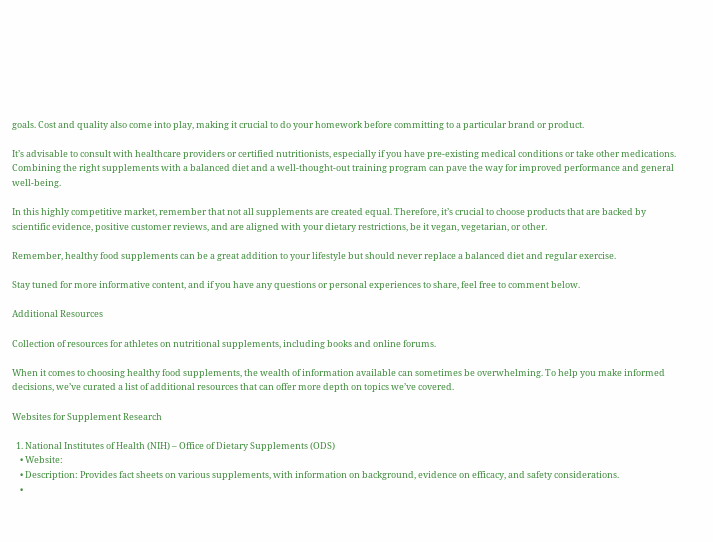goals. Cost and quality also come into play, making it crucial to do your homework before committing to a particular brand or product.

It’s advisable to consult with healthcare providers or certified nutritionists, especially if you have pre-existing medical conditions or take other medications. Combining the right supplements with a balanced diet and a well-thought-out training program can pave the way for improved performance and general well-being.

In this highly competitive market, remember that not all supplements are created equal. Therefore, it’s crucial to choose products that are backed by scientific evidence, positive customer reviews, and are aligned with your dietary restrictions, be it vegan, vegetarian, or other.

Remember, healthy food supplements can be a great addition to your lifestyle but should never replace a balanced diet and regular exercise.

Stay tuned for more informative content, and if you have any questions or personal experiences to share, feel free to comment below.

Additional Resources

Collection of resources for athletes on nutritional supplements, including books and online forums.

When it comes to choosing healthy food supplements, the wealth of information available can sometimes be overwhelming. To help you make informed decisions, we’ve curated a list of additional resources that can offer more depth on topics we’ve covered.

Websites for Supplement Research

  1. National Institutes of Health (NIH) – Office of Dietary Supplements (ODS)
    • Website:
    • Description: Provides fact sheets on various supplements, with information on background, evidence on efficacy, and safety considerations.
    •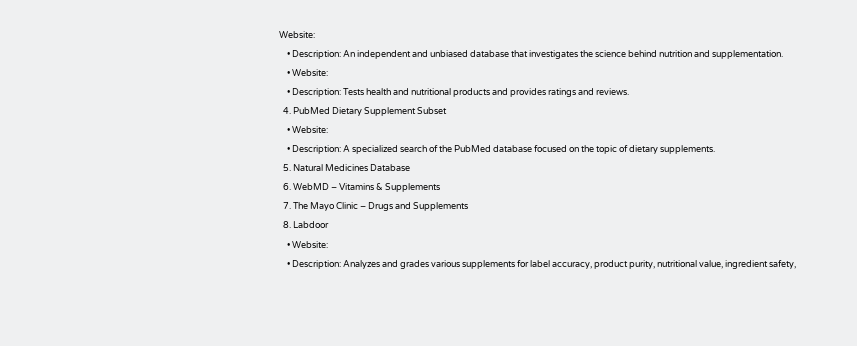Website:
    • Description: An independent and unbiased database that investigates the science behind nutrition and supplementation.
    • Website:
    • Description: Tests health and nutritional products and provides ratings and reviews.
  4. PubMed Dietary Supplement Subset
    • Website:
    • Description: A specialized search of the PubMed database focused on the topic of dietary supplements.
  5. Natural Medicines Database
  6. WebMD – Vitamins & Supplements
  7. The Mayo Clinic – Drugs and Supplements
  8. Labdoor
    • Website:
    • Description: Analyzes and grades various supplements for label accuracy, product purity, nutritional value, ingredient safety,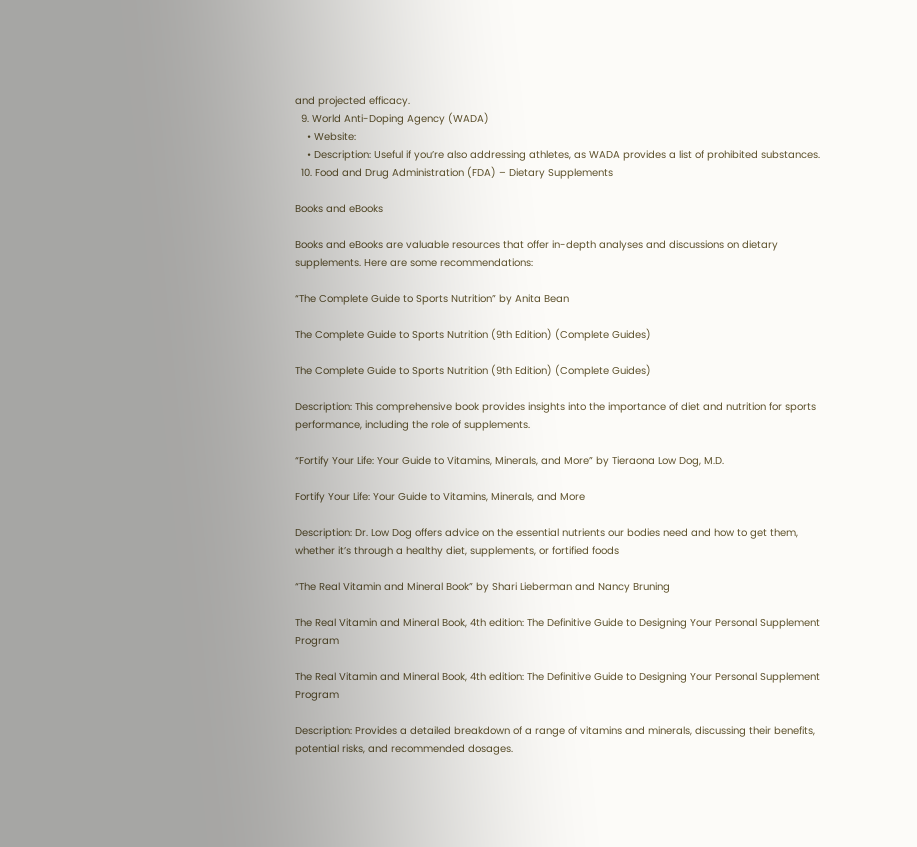and projected efficacy.
  9. World Anti-Doping Agency (WADA)
    • Website:
    • Description: Useful if you’re also addressing athletes, as WADA provides a list of prohibited substances.
  10. Food and Drug Administration (FDA) – Dietary Supplements

Books and eBooks

Books and eBooks are valuable resources that offer in-depth analyses and discussions on dietary supplements. Here are some recommendations:

“The Complete Guide to Sports Nutrition” by Anita Bean

The Complete Guide to Sports Nutrition (9th Edition) (Complete Guides)

The Complete Guide to Sports Nutrition (9th Edition) (Complete Guides)

Description: This comprehensive book provides insights into the importance of diet and nutrition for sports performance, including the role of supplements.

“Fortify Your Life: Your Guide to Vitamins, Minerals, and More” by Tieraona Low Dog, M.D.

Fortify Your Life: Your Guide to Vitamins, Minerals, and More

Description: Dr. Low Dog offers advice on the essential nutrients our bodies need and how to get them, whether it’s through a healthy diet, supplements, or fortified foods

“The Real Vitamin and Mineral Book” by Shari Lieberman and Nancy Bruning

The Real Vitamin and Mineral Book, 4th edition: The Definitive Guide to Designing Your Personal Supplement Program

The Real Vitamin and Mineral Book, 4th edition: The Definitive Guide to Designing Your Personal Supplement Program

Description: Provides a detailed breakdown of a range of vitamins and minerals, discussing their benefits, potential risks, and recommended dosages.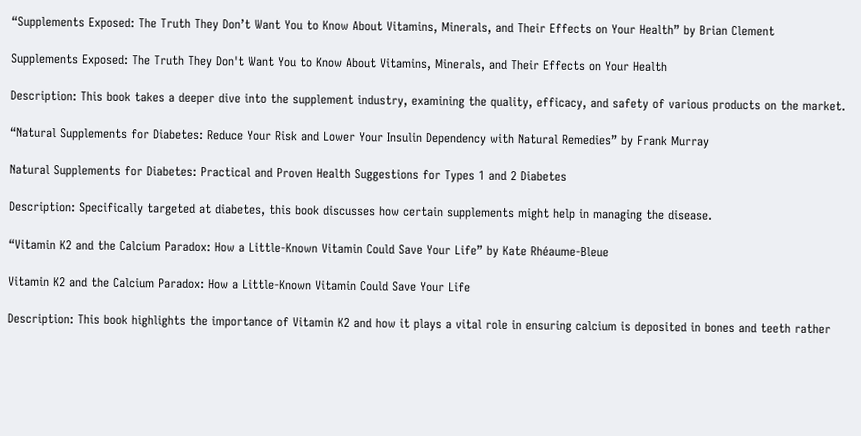“Supplements Exposed: The Truth They Don’t Want You to Know About Vitamins, Minerals, and Their Effects on Your Health” by Brian Clement

Supplements Exposed: The Truth They Don't Want You to Know About Vitamins, Minerals, and Their Effects on Your Health

Description: This book takes a deeper dive into the supplement industry, examining the quality, efficacy, and safety of various products on the market.

“Natural Supplements for Diabetes: Reduce Your Risk and Lower Your Insulin Dependency with Natural Remedies” by Frank Murray

Natural Supplements for Diabetes: Practical and Proven Health Suggestions for Types 1 and 2 Diabetes

Description: Specifically targeted at diabetes, this book discusses how certain supplements might help in managing the disease.

“Vitamin K2 and the Calcium Paradox: How a Little-Known Vitamin Could Save Your Life” by Kate Rhéaume-Bleue

Vitamin K2 and the Calcium Paradox: How a Little-Known Vitamin Could Save Your Life

Description: This book highlights the importance of Vitamin K2 and how it plays a vital role in ensuring calcium is deposited in bones and teeth rather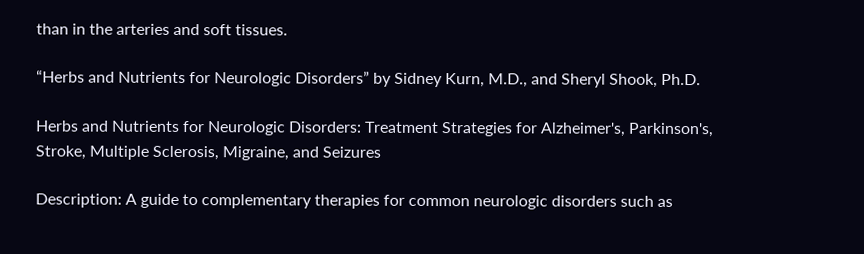than in the arteries and soft tissues.

“Herbs and Nutrients for Neurologic Disorders” by Sidney Kurn, M.D., and Sheryl Shook, Ph.D.

Herbs and Nutrients for Neurologic Disorders: Treatment Strategies for Alzheimer's, Parkinson's, Stroke, Multiple Sclerosis, Migraine, and Seizures

Description: A guide to complementary therapies for common neurologic disorders such as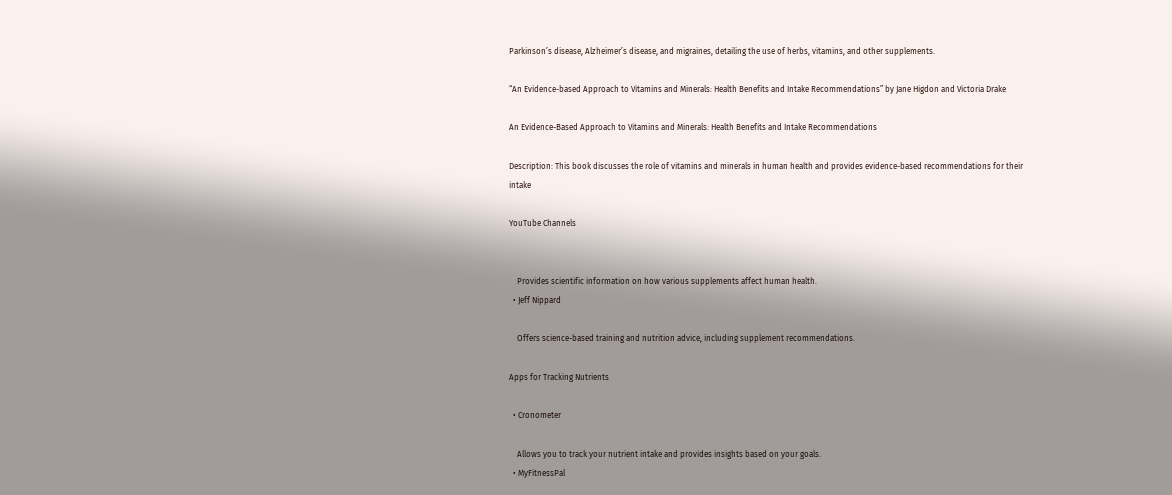Parkinson’s disease, Alzheimer’s disease, and migraines, detailing the use of herbs, vitamins, and other supplements.

“An Evidence-based Approach to Vitamins and Minerals: Health Benefits and Intake Recommendations” by Jane Higdon and Victoria Drake

An Evidence-Based Approach to Vitamins and Minerals: Health Benefits and Intake Recommendations

Description: This book discusses the role of vitamins and minerals in human health and provides evidence-based recommendations for their intake

YouTube Channels


    Provides scientific information on how various supplements affect human health.
  • Jeff Nippard

    Offers science-based training and nutrition advice, including supplement recommendations.

Apps for Tracking Nutrients

  • Cronometer

    Allows you to track your nutrient intake and provides insights based on your goals.
  • MyFitnessPal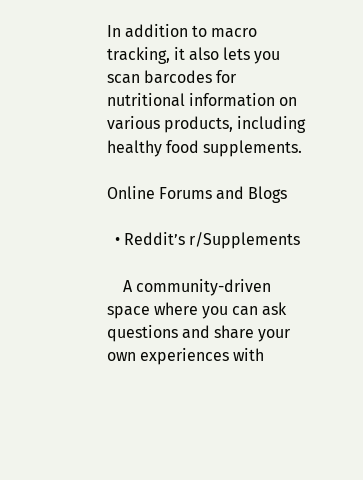In addition to macro tracking, it also lets you scan barcodes for nutritional information on various products, including healthy food supplements.

Online Forums and Blogs

  • Reddit’s r/Supplements

    A community-driven space where you can ask questions and share your own experiences with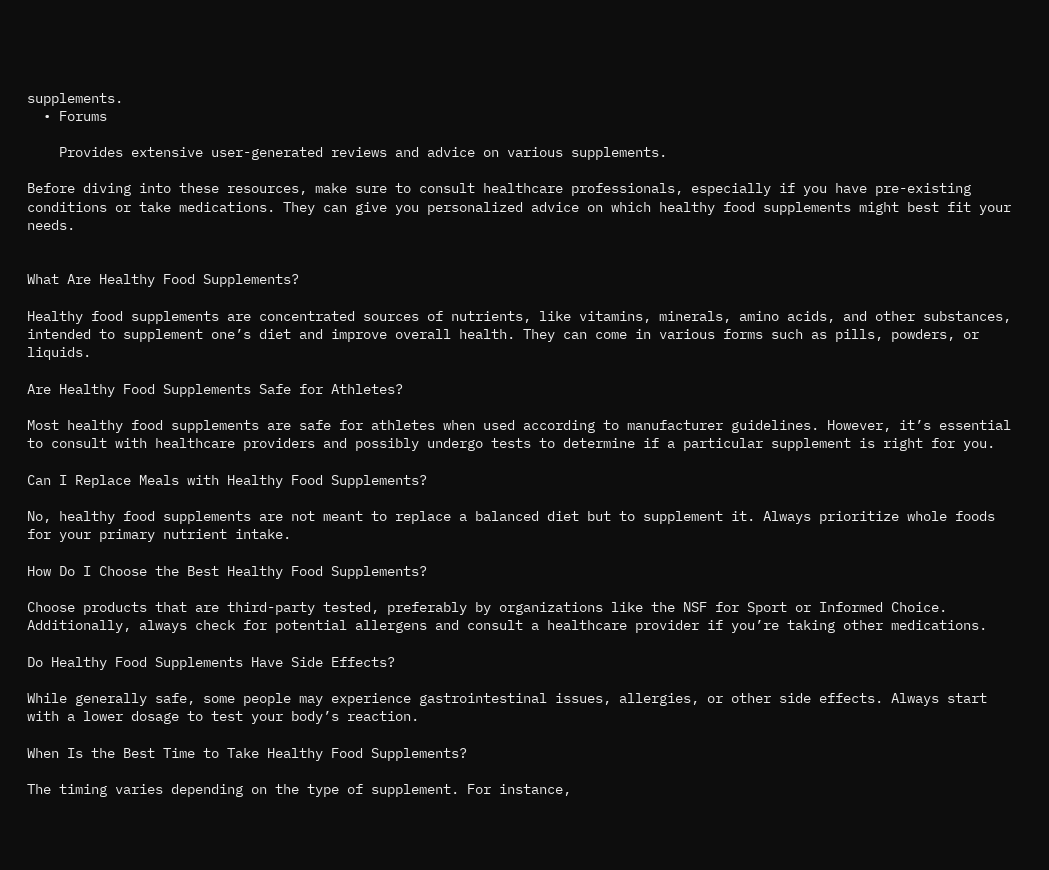supplements.
  • Forums

    Provides extensive user-generated reviews and advice on various supplements.

Before diving into these resources, make sure to consult healthcare professionals, especially if you have pre-existing conditions or take medications. They can give you personalized advice on which healthy food supplements might best fit your needs.


What Are Healthy Food Supplements?

Healthy food supplements are concentrated sources of nutrients, like vitamins, minerals, amino acids, and other substances, intended to supplement one’s diet and improve overall health. They can come in various forms such as pills, powders, or liquids.

Are Healthy Food Supplements Safe for Athletes?

Most healthy food supplements are safe for athletes when used according to manufacturer guidelines. However, it’s essential to consult with healthcare providers and possibly undergo tests to determine if a particular supplement is right for you.

Can I Replace Meals with Healthy Food Supplements?

No, healthy food supplements are not meant to replace a balanced diet but to supplement it. Always prioritize whole foods for your primary nutrient intake.

How Do I Choose the Best Healthy Food Supplements?

Choose products that are third-party tested, preferably by organizations like the NSF for Sport or Informed Choice. Additionally, always check for potential allergens and consult a healthcare provider if you’re taking other medications.

Do Healthy Food Supplements Have Side Effects?

While generally safe, some people may experience gastrointestinal issues, allergies, or other side effects. Always start with a lower dosage to test your body’s reaction.

When Is the Best Time to Take Healthy Food Supplements?

The timing varies depending on the type of supplement. For instance,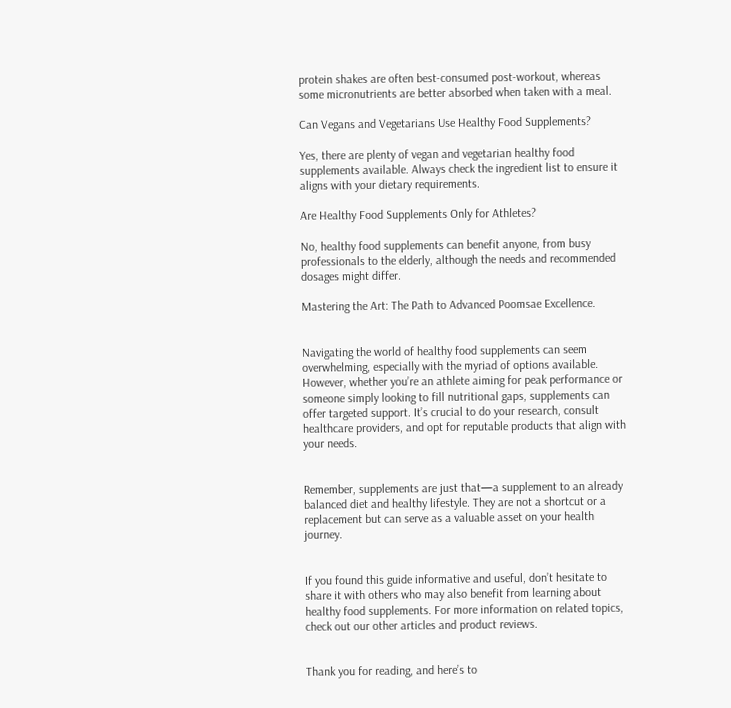protein shakes are often best-consumed post-workout, whereas some micronutrients are better absorbed when taken with a meal.

Can Vegans and Vegetarians Use Healthy Food Supplements?

Yes, there are plenty of vegan and vegetarian healthy food supplements available. Always check the ingredient list to ensure it aligns with your dietary requirements.

Are Healthy Food Supplements Only for Athletes?

No, healthy food supplements can benefit anyone, from busy professionals to the elderly, although the needs and recommended dosages might differ.

Mastering the Art: The Path to Advanced Poomsae Excellence.


Navigating the world of healthy food supplements can seem overwhelming, especially with the myriad of options available. However, whether you’re an athlete aiming for peak performance or someone simply looking to fill nutritional gaps, supplements can offer targeted support. It’s crucial to do your research, consult healthcare providers, and opt for reputable products that align with your needs.


Remember, supplements are just that—a supplement to an already balanced diet and healthy lifestyle. They are not a shortcut or a replacement but can serve as a valuable asset on your health journey.


If you found this guide informative and useful, don’t hesitate to share it with others who may also benefit from learning about healthy food supplements. For more information on related topics, check out our other articles and product reviews.


Thank you for reading, and here’s to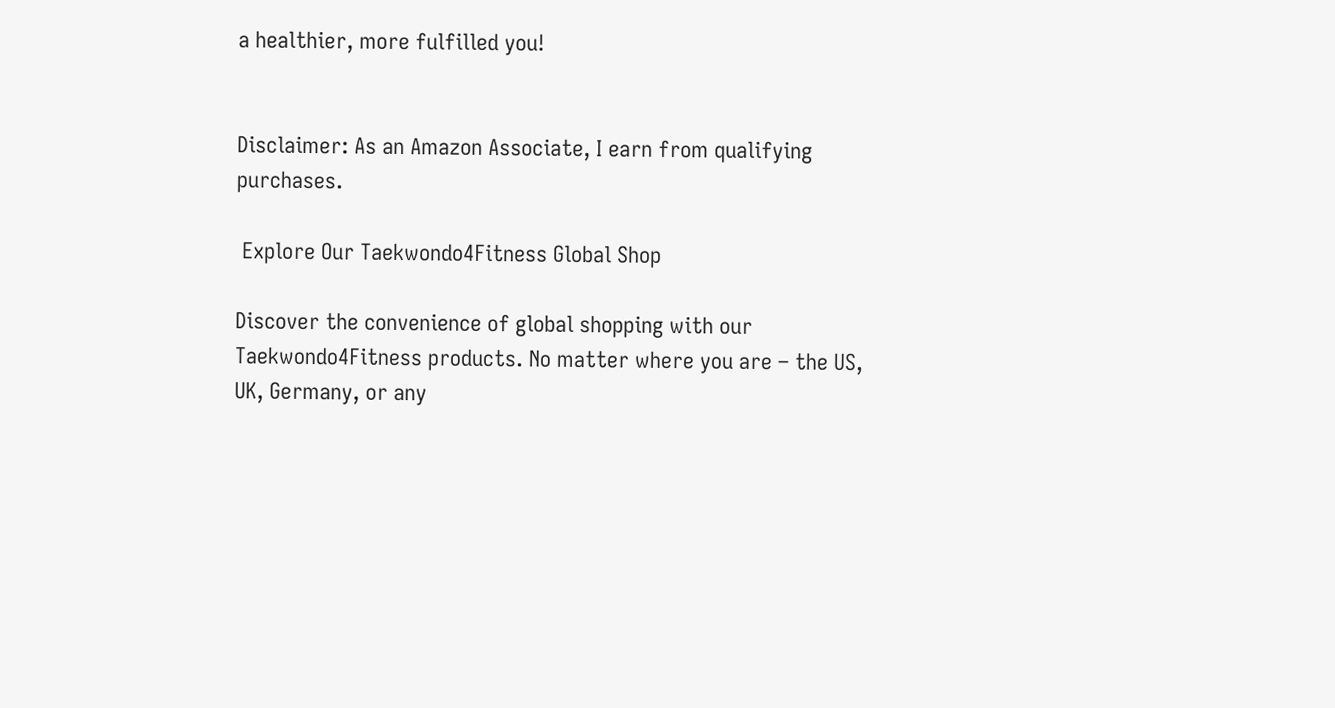a healthier, more fulfilled you!


Disclaimer: As an Amazon Associate, I earn from qualifying purchases.

 Explore Our Taekwondo4Fitness Global Shop

Discover the convenience of global shopping with our Taekwondo4Fitness products. No matter where you are – the US, UK, Germany, or any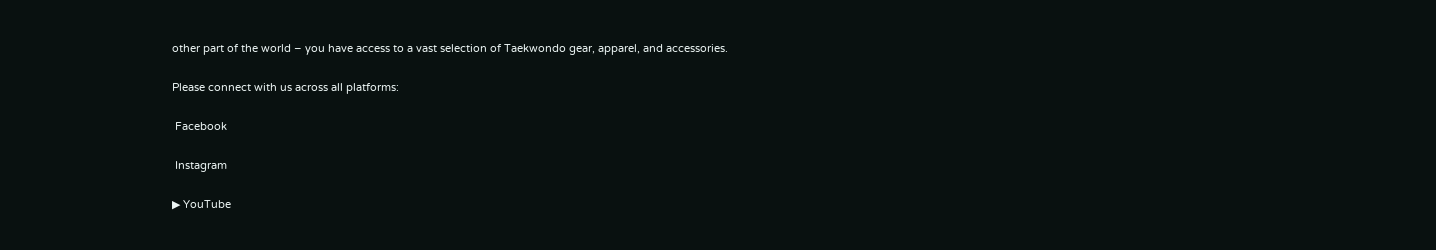other part of the world – you have access to a vast selection of Taekwondo gear, apparel, and accessories.

Please connect with us across all platforms:

 Facebook

 Instagram

▶ YouTube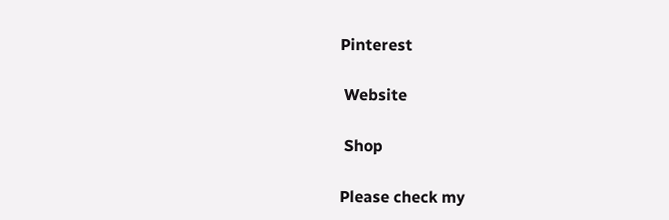Pinterest

 Website

 Shop

Please check my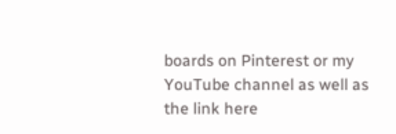boards on Pinterest or my YouTube channel as well as the link here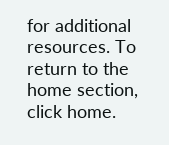for additional resources. To return to the home section, click home.